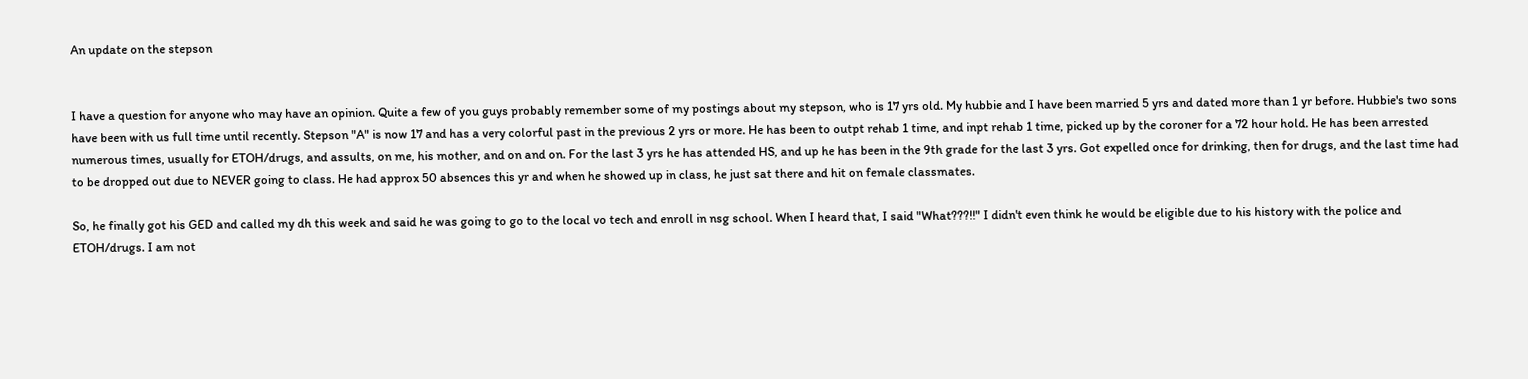An update on the stepson


I have a question for anyone who may have an opinion. Quite a few of you guys probably remember some of my postings about my stepson, who is 17 yrs old. My hubbie and I have been married 5 yrs and dated more than 1 yr before. Hubbie's two sons have been with us full time until recently. Stepson "A" is now 17 and has a very colorful past in the previous 2 yrs or more. He has been to outpt rehab 1 time, and inpt rehab 1 time, picked up by the coroner for a 72 hour hold. He has been arrested numerous times, usually for ETOH/drugs, and assults, on me, his mother, and on and on. For the last 3 yrs he has attended HS, and up he has been in the 9th grade for the last 3 yrs. Got expelled once for drinking, then for drugs, and the last time had to be dropped out due to NEVER going to class. He had approx 50 absences this yr and when he showed up in class, he just sat there and hit on female classmates.

So, he finally got his GED and called my dh this week and said he was going to go to the local vo tech and enroll in nsg school. When I heard that, I said "What???!!" I didn't even think he would be eligible due to his history with the police and ETOH/drugs. I am not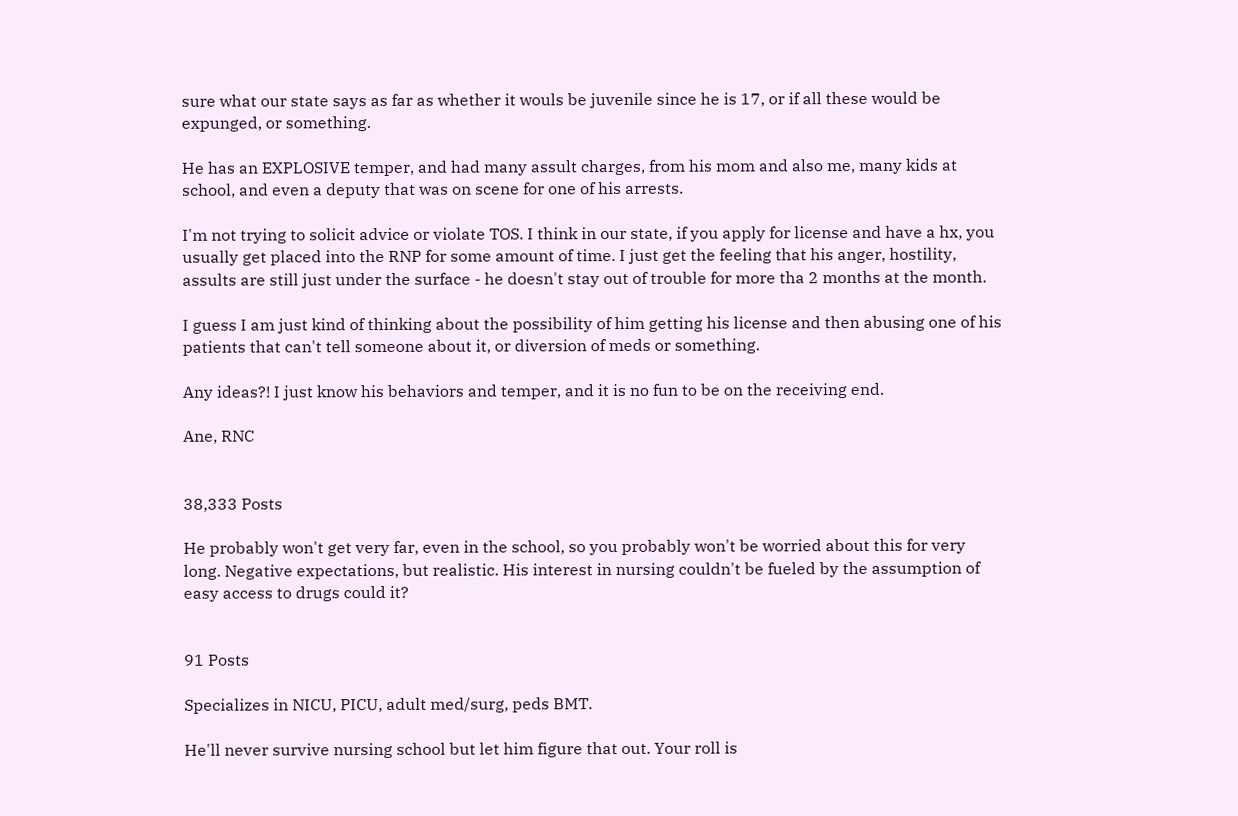sure what our state says as far as whether it wouls be juvenile since he is 17, or if all these would be expunged, or something.

He has an EXPLOSIVE temper, and had many assult charges, from his mom and also me, many kids at school, and even a deputy that was on scene for one of his arrests.

I'm not trying to solicit advice or violate TOS. I think in our state, if you apply for license and have a hx, you usually get placed into the RNP for some amount of time. I just get the feeling that his anger, hostility, assults are still just under the surface - he doesn't stay out of trouble for more tha 2 months at the month.

I guess I am just kind of thinking about the possibility of him getting his license and then abusing one of his patients that can't tell someone about it, or diversion of meds or something.

Any ideas?! I just know his behaviors and temper, and it is no fun to be on the receiving end.

Ane, RNC


38,333 Posts

He probably won't get very far, even in the school, so you probably won't be worried about this for very long. Negative expectations, but realistic. His interest in nursing couldn't be fueled by the assumption of easy access to drugs could it?


91 Posts

Specializes in NICU, PICU, adult med/surg, peds BMT.

He'll never survive nursing school but let him figure that out. Your roll is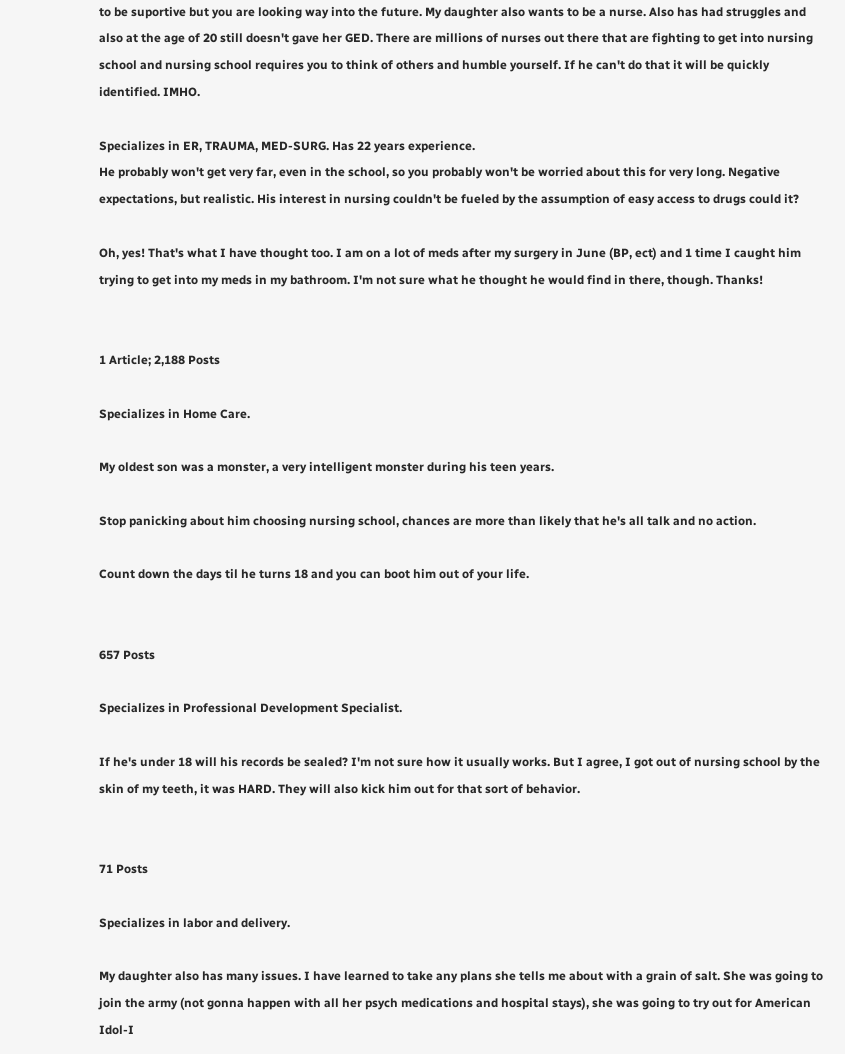to be suportive but you are looking way into the future. My daughter also wants to be a nurse. Also has had struggles and also at the age of 20 still doesn't gave her GED. There are millions of nurses out there that are fighting to get into nursing school and nursing school requires you to think of others and humble yourself. If he can't do that it will be quickly identified. IMHO.

Specializes in ER, TRAUMA, MED-SURG. Has 22 years experience.
He probably won't get very far, even in the school, so you probably won't be worried about this for very long. Negative expectations, but realistic. His interest in nursing couldn't be fueled by the assumption of easy access to drugs could it?

Oh, yes! That's what I have thought too. I am on a lot of meds after my surgery in June (BP, ect) and 1 time I caught him trying to get into my meds in my bathroom. I'm not sure what he thought he would find in there, though. Thanks!


1 Article; 2,188 Posts

Specializes in Home Care.

My oldest son was a monster, a very intelligent monster during his teen years.

Stop panicking about him choosing nursing school, chances are more than likely that he's all talk and no action.

Count down the days til he turns 18 and you can boot him out of your life.


657 Posts

Specializes in Professional Development Specialist.

If he's under 18 will his records be sealed? I'm not sure how it usually works. But I agree, I got out of nursing school by the skin of my teeth, it was HARD. They will also kick him out for that sort of behavior.


71 Posts

Specializes in labor and delivery.

My daughter also has many issues. I have learned to take any plans she tells me about with a grain of salt. She was going to join the army (not gonna happen with all her psych medications and hospital stays), she was going to try out for American Idol-I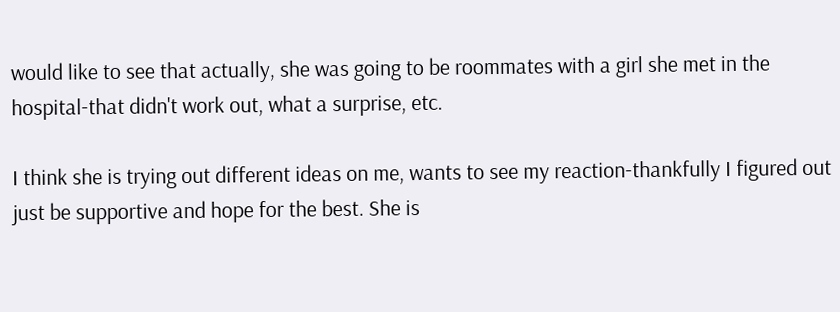would like to see that actually, she was going to be roommates with a girl she met in the hospital-that didn't work out, what a surprise, etc.

I think she is trying out different ideas on me, wants to see my reaction-thankfully I figured out just be supportive and hope for the best. She is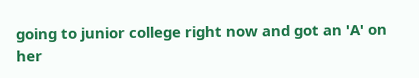going to junior college right now and got an 'A' on her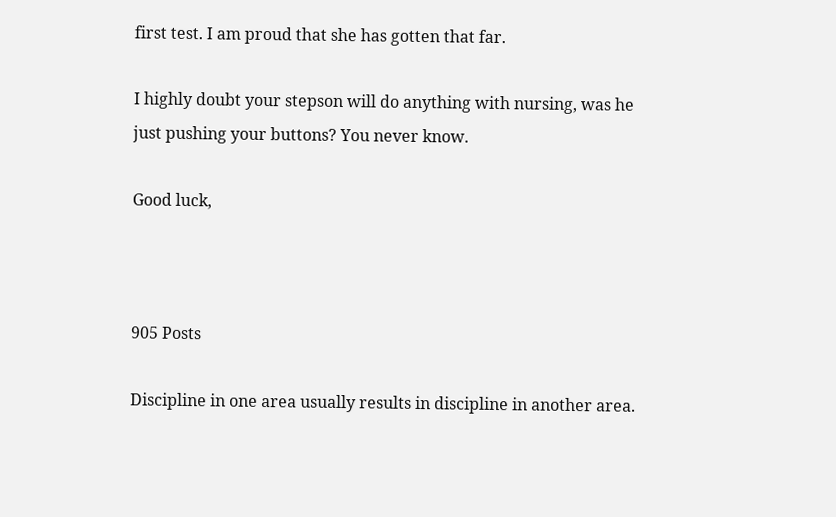first test. I am proud that she has gotten that far.

I highly doubt your stepson will do anything with nursing, was he just pushing your buttons? You never know.

Good luck,



905 Posts

Discipline in one area usually results in discipline in another area.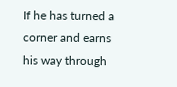If he has turned a corner and earns his way through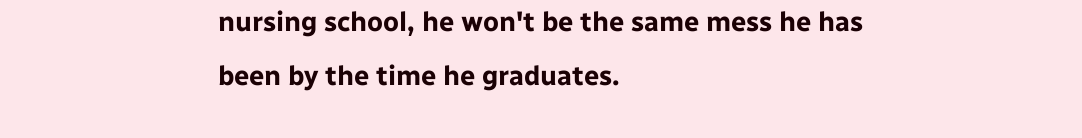nursing school, he won't be the same mess he has been by the time he graduates.